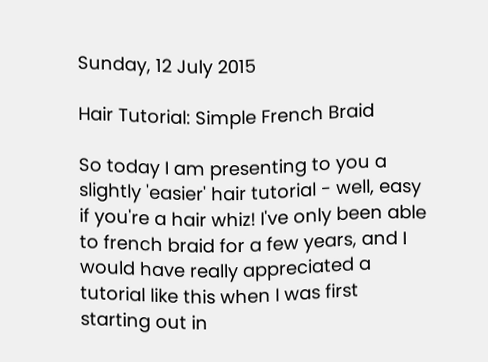Sunday, 12 July 2015

Hair Tutorial: Simple French Braid

So today I am presenting to you a slightly 'easier' hair tutorial - well, easy if you're a hair whiz! I've only been able to french braid for a few years, and I would have really appreciated a tutorial like this when I was first starting out in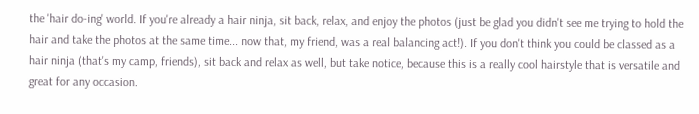the 'hair do-ing' world. If you're already a hair ninja, sit back, relax, and enjoy the photos (just be glad you didn't see me trying to hold the hair and take the photos at the same time... now that, my friend, was a real balancing act!). If you don't think you could be classed as a hair ninja (that's my camp, friends), sit back and relax as well, but take notice, because this is a really cool hairstyle that is versatile and great for any occasion.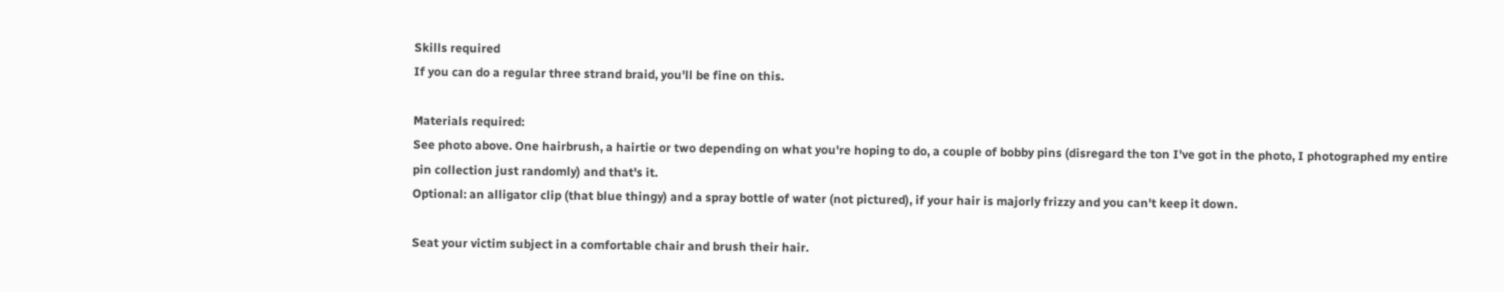Skills required
If you can do a regular three strand braid, you'll be fine on this.

Materials required:
See photo above. One hairbrush, a hairtie or two depending on what you're hoping to do, a couple of bobby pins (disregard the ton I've got in the photo, I photographed my entire pin collection just randomly) and that's it.
Optional: an alligator clip (that blue thingy) and a spray bottle of water (not pictured), if your hair is majorly frizzy and you can't keep it down.

Seat your victim subject in a comfortable chair and brush their hair.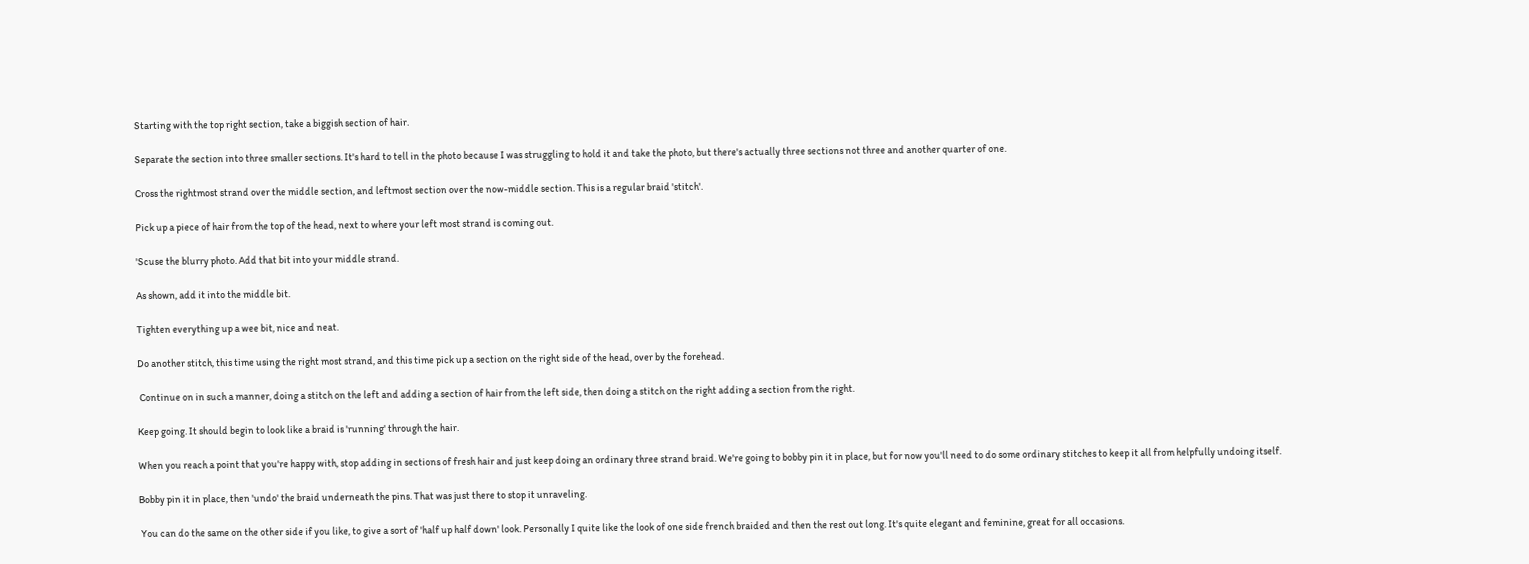Starting with the top right section, take a biggish section of hair.

Separate the section into three smaller sections. It's hard to tell in the photo because I was struggling to hold it and take the photo, but there's actually three sections not three and another quarter of one.

Cross the rightmost strand over the middle section, and leftmost section over the now-middle section. This is a regular braid 'stitch'.

Pick up a piece of hair from the top of the head, next to where your left most strand is coming out.

'Scuse the blurry photo. Add that bit into your middle strand.

As shown, add it into the middle bit.

Tighten everything up a wee bit, nice and neat.

Do another stitch, this time using the right most strand, and this time pick up a section on the right side of the head, over by the forehead.

 Continue on in such a manner, doing a stitch on the left and adding a section of hair from the left side, then doing a stitch on the right adding a section from the right.

Keep going. It should begin to look like a braid is 'running' through the hair.

When you reach a point that you're happy with, stop adding in sections of fresh hair and just keep doing an ordinary three strand braid. We're going to bobby pin it in place, but for now you'll need to do some ordinary stitches to keep it all from helpfully undoing itself.

Bobby pin it in place, then 'undo' the braid underneath the pins. That was just there to stop it unraveling.

 You can do the same on the other side if you like, to give a sort of 'half up half down' look. Personally I quite like the look of one side french braided and then the rest out long. It's quite elegant and feminine, great for all occasions.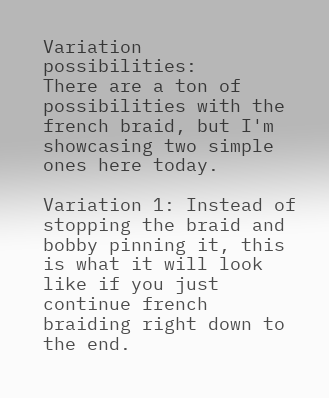Variation possibilities:
There are a ton of possibilities with the french braid, but I'm showcasing two simple ones here today.

Variation 1: Instead of stopping the braid and bobby pinning it, this is what it will look like if you just continue french braiding right down to the end.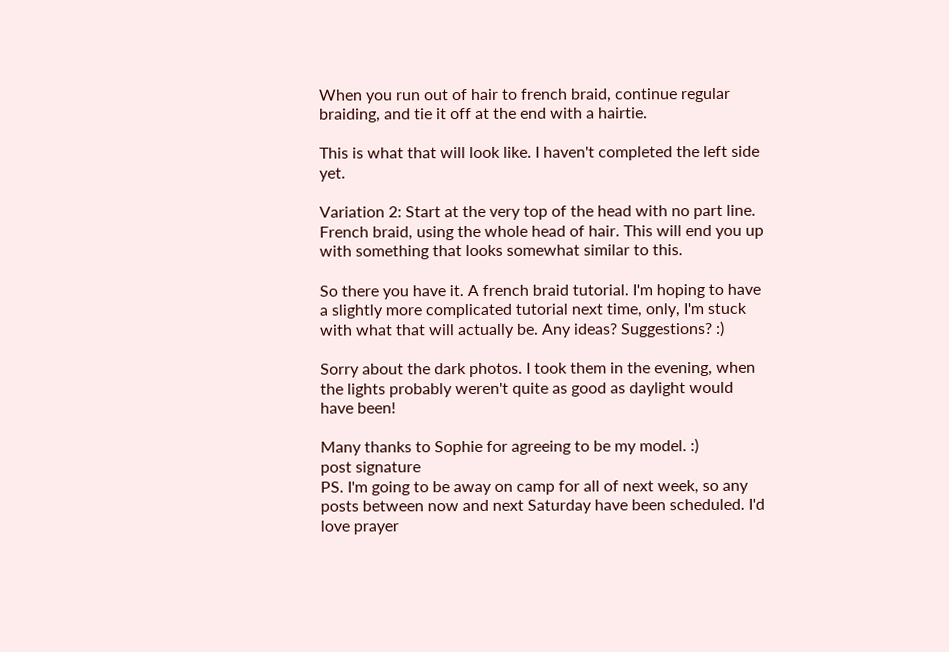When you run out of hair to french braid, continue regular braiding, and tie it off at the end with a hairtie.

This is what that will look like. I haven't completed the left side yet.

Variation 2: Start at the very top of the head with no part line. French braid, using the whole head of hair. This will end you up with something that looks somewhat similar to this.

So there you have it. A french braid tutorial. I'm hoping to have a slightly more complicated tutorial next time, only, I'm stuck with what that will actually be. Any ideas? Suggestions? :)

Sorry about the dark photos. I took them in the evening, when the lights probably weren't quite as good as daylight would have been!

Many thanks to Sophie for agreeing to be my model. :)
post signature
PS. I'm going to be away on camp for all of next week, so any posts between now and next Saturday have been scheduled. I'd love prayer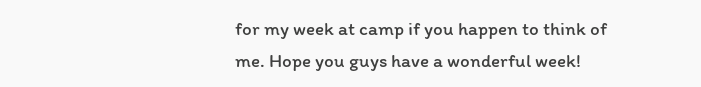for my week at camp if you happen to think of me. Hope you guys have a wonderful week!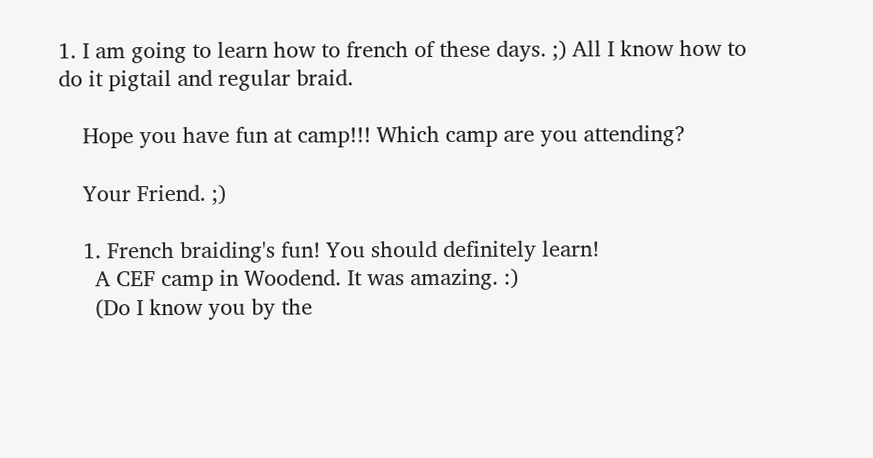1. I am going to learn how to french of these days. ;) All I know how to do it pigtail and regular braid.

    Hope you have fun at camp!!! Which camp are you attending?

    Your Friend. ;)

    1. French braiding's fun! You should definitely learn!
      A CEF camp in Woodend. It was amazing. :)
      (Do I know you by the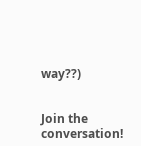way??)


Join the conversation!